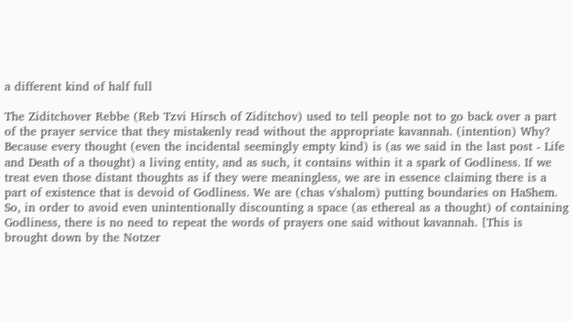a different kind of half full

The Ziditchover Rebbe (Reb Tzvi Hirsch of Ziditchov) used to tell people not to go back over a part of the prayer service that they mistakenly read without the appropriate kavannah. (intention) Why? Because every thought (even the incidental seemingly empty kind) is (as we said in the last post - Life and Death of a thought) a living entity, and as such, it contains within it a spark of Godliness. If we treat even those distant thoughts as if they were meaningless, we are in essence claiming there is a part of existence that is devoid of Godliness. We are (chas v'shalom) putting boundaries on HaShem. So, in order to avoid even unintentionally discounting a space (as ethereal as a thought) of containing Godliness, there is no need to repeat the words of prayers one said without kavannah. [This is brought down by the Notzer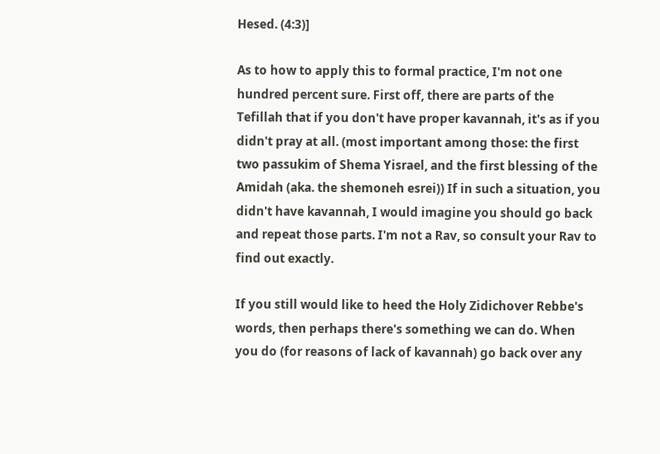Hesed. (4:3)]

As to how to apply this to formal practice, I'm not one hundred percent sure. First off, there are parts of the Tefillah that if you don't have proper kavannah, it's as if you didn't pray at all. (most important among those: the first two passukim of Shema Yisrael, and the first blessing of the Amidah (aka. the shemoneh esrei)) If in such a situation, you didn't have kavannah, I would imagine you should go back and repeat those parts. I'm not a Rav, so consult your Rav to find out exactly.

If you still would like to heed the Holy Zidichover Rebbe's words, then perhaps there's something we can do. When you do (for reasons of lack of kavannah) go back over any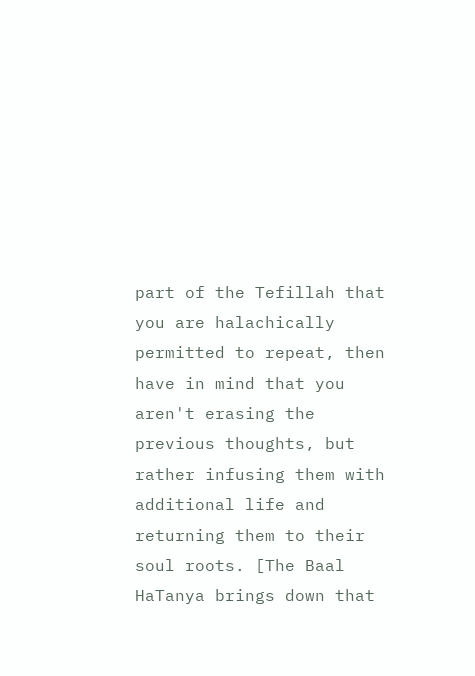part of the Tefillah that you are halachically permitted to repeat, then have in mind that you aren't erasing the previous thoughts, but rather infusing them with additional life and returning them to their soul roots. [The Baal HaTanya brings down that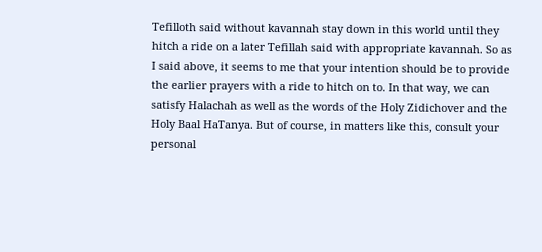Tefilloth said without kavannah stay down in this world until they hitch a ride on a later Tefillah said with appropriate kavannah. So as I said above, it seems to me that your intention should be to provide the earlier prayers with a ride to hitch on to. In that way, we can satisfy Halachah as well as the words of the Holy Zidichover and the Holy Baal HaTanya. But of course, in matters like this, consult your personal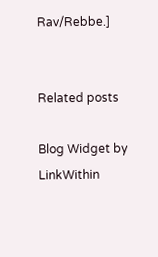Rav/Rebbe.]


Related posts

Blog Widget by LinkWithin